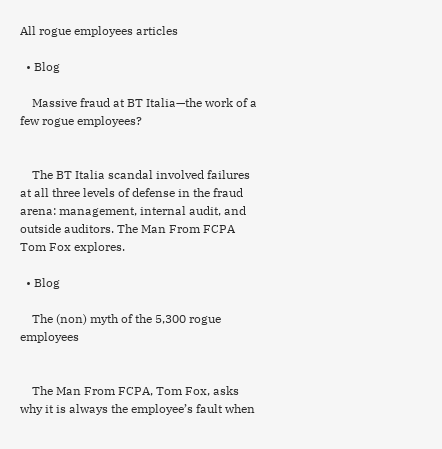All rogue employees articles

  • Blog

    Massive fraud at BT Italia—the work of a few rogue employees?


    The BT Italia scandal involved failures at all three levels of defense in the fraud arena: management, internal audit, and outside auditors. The Man From FCPA Tom Fox explores.

  • Blog

    The (non) myth of the 5,300 rogue employees


    The Man From FCPA, Tom Fox, asks why it is always the employee’s fault when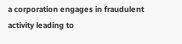a corporation engages in fraudulent activity leading to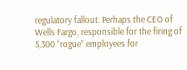regulatory fallout. Perhaps the CEO of Wells Fargo, responsible for the firing of 5,300 “rogue” employees for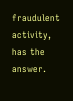fraudulent activity, has the answer.